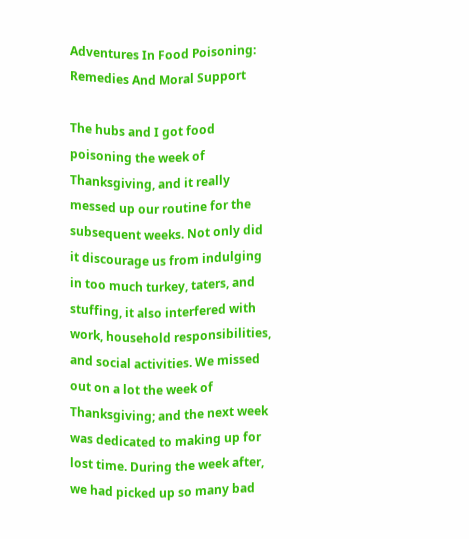Adventures In Food Poisoning: Remedies And Moral Support

The hubs and I got food poisoning the week of Thanksgiving, and it really messed up our routine for the subsequent weeks. Not only did it discourage us from indulging in too much turkey, taters, and stuffing, it also interfered with work, household responsibilities, and social activities. We missed out on a lot the week of Thanksgiving; and the next week was dedicated to making up for lost time. During the week after, we had picked up so many bad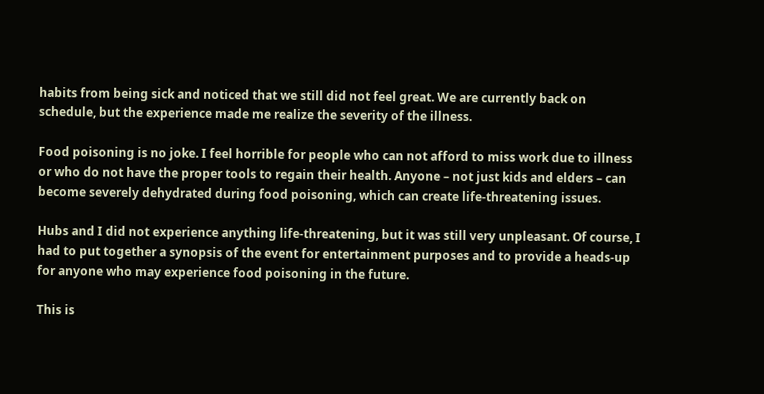habits from being sick and noticed that we still did not feel great. We are currently back on schedule, but the experience made me realize the severity of the illness.

Food poisoning is no joke. I feel horrible for people who can not afford to miss work due to illness or who do not have the proper tools to regain their health. Anyone – not just kids and elders – can become severely dehydrated during food poisoning, which can create life-threatening issues.

Hubs and I did not experience anything life-threatening, but it was still very unpleasant. Of course, I had to put together a synopsis of the event for entertainment purposes and to provide a heads-up for anyone who may experience food poisoning in the future.

This is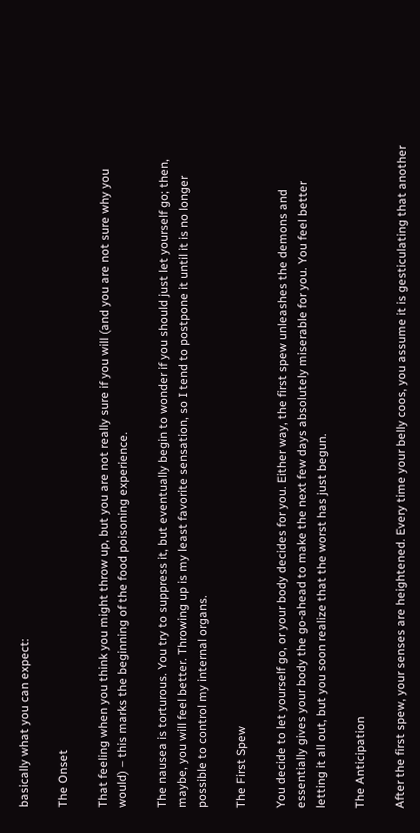basically what you can expect:

The Onset

That feeling when you think you might throw up, but you are not really sure if you will (and you are not sure why you would) – this marks the beginning of the food poisoning experience.

The nausea is torturous. You try to suppress it, but eventually begin to wonder if you should just let yourself go; then, maybe, you will feel better. Throwing up is my least favorite sensation, so I tend to postpone it until it is no longer possible to control my internal organs.

The First Spew

You decide to let yourself go, or your body decides for you. Either way, the first spew unleashes the demons and essentially gives your body the go-ahead to make the next few days absolutely miserable for you. You feel better letting it all out, but you soon realize that the worst has just begun.

The Anticipation

After the first spew, your senses are heightened. Every time your belly coos, you assume it is gesticulating that another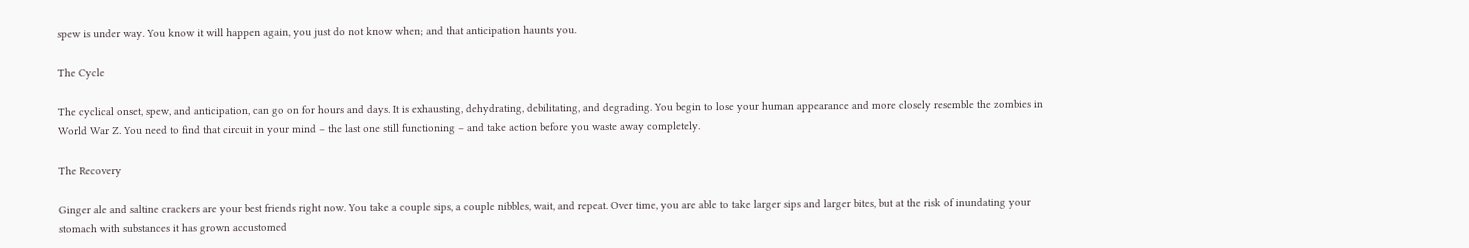spew is under way. You know it will happen again, you just do not know when; and that anticipation haunts you.

The Cycle

The cyclical onset, spew, and anticipation, can go on for hours and days. It is exhausting, dehydrating, debilitating, and degrading. You begin to lose your human appearance and more closely resemble the zombies in World War Z. You need to find that circuit in your mind – the last one still functioning – and take action before you waste away completely.

The Recovery

Ginger ale and saltine crackers are your best friends right now. You take a couple sips, a couple nibbles, wait, and repeat. Over time, you are able to take larger sips and larger bites, but at the risk of inundating your stomach with substances it has grown accustomed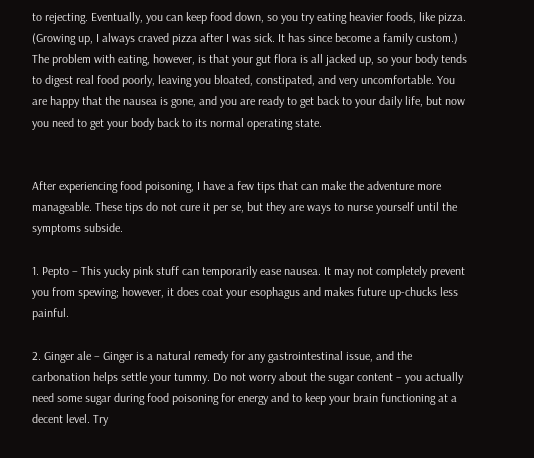to rejecting. Eventually, you can keep food down, so you try eating heavier foods, like pizza. (Growing up, I always craved pizza after I was sick. It has since become a family custom.) The problem with eating, however, is that your gut flora is all jacked up, so your body tends to digest real food poorly, leaving you bloated, constipated, and very uncomfortable. You are happy that the nausea is gone, and you are ready to get back to your daily life, but now you need to get your body back to its normal operating state.


After experiencing food poisoning, I have a few tips that can make the adventure more manageable. These tips do not cure it per se, but they are ways to nurse yourself until the symptoms subside.

1. Pepto – This yucky pink stuff can temporarily ease nausea. It may not completely prevent you from spewing; however, it does coat your esophagus and makes future up-chucks less painful.

2. Ginger ale – Ginger is a natural remedy for any gastrointestinal issue, and the carbonation helps settle your tummy. Do not worry about the sugar content – you actually need some sugar during food poisoning for energy and to keep your brain functioning at a decent level. Try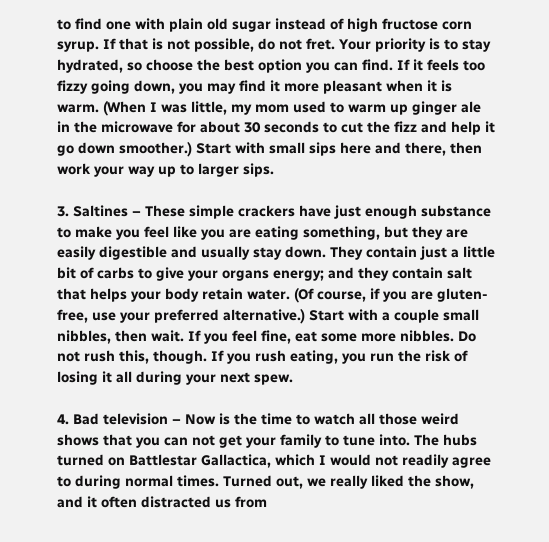to find one with plain old sugar instead of high fructose corn syrup. If that is not possible, do not fret. Your priority is to stay hydrated, so choose the best option you can find. If it feels too fizzy going down, you may find it more pleasant when it is warm. (When I was little, my mom used to warm up ginger ale in the microwave for about 30 seconds to cut the fizz and help it go down smoother.) Start with small sips here and there, then work your way up to larger sips.

3. Saltines – These simple crackers have just enough substance to make you feel like you are eating something, but they are easily digestible and usually stay down. They contain just a little bit of carbs to give your organs energy; and they contain salt that helps your body retain water. (Of course, if you are gluten-free, use your preferred alternative.) Start with a couple small nibbles, then wait. If you feel fine, eat some more nibbles. Do not rush this, though. If you rush eating, you run the risk of losing it all during your next spew.

4. Bad television – Now is the time to watch all those weird shows that you can not get your family to tune into. The hubs turned on Battlestar Gallactica, which I would not readily agree to during normal times. Turned out, we really liked the show, and it often distracted us from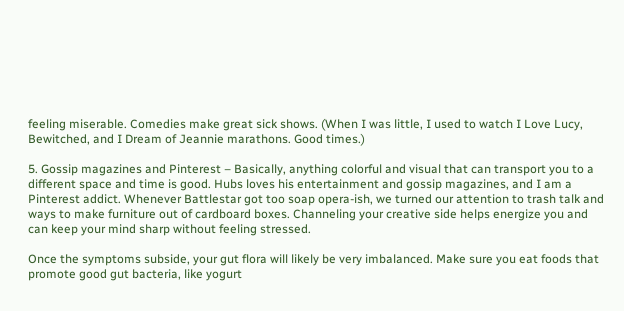feeling miserable. Comedies make great sick shows. (When I was little, I used to watch I Love Lucy, Bewitched, and I Dream of Jeannie marathons. Good times.)

5. Gossip magazines and Pinterest – Basically, anything colorful and visual that can transport you to a different space and time is good. Hubs loves his entertainment and gossip magazines, and I am a Pinterest addict. Whenever Battlestar got too soap opera-ish, we turned our attention to trash talk and ways to make furniture out of cardboard boxes. Channeling your creative side helps energize you and can keep your mind sharp without feeling stressed.

Once the symptoms subside, your gut flora will likely be very imbalanced. Make sure you eat foods that promote good gut bacteria, like yogurt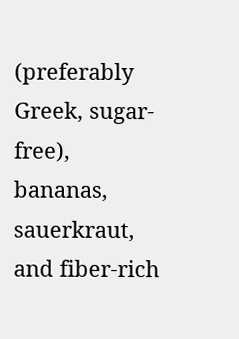(preferably Greek, sugar-free), bananas, sauerkraut, and fiber-rich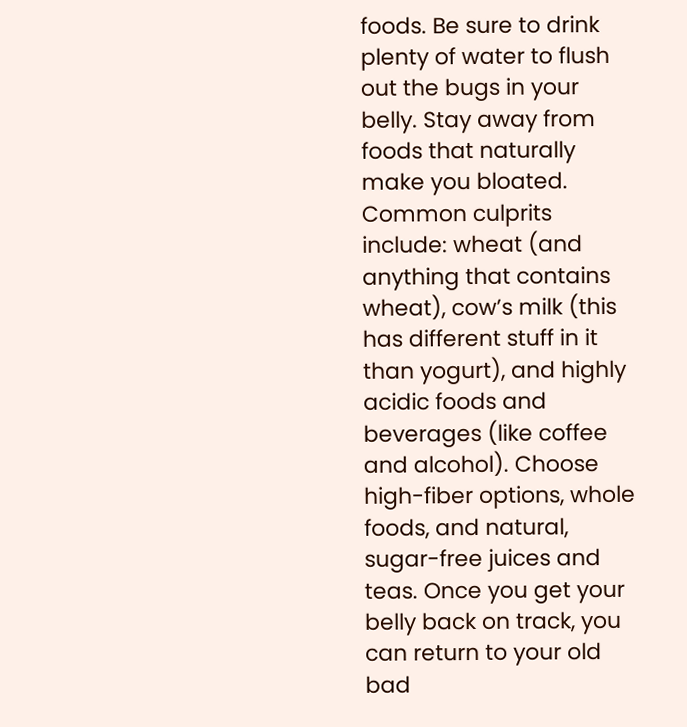foods. Be sure to drink plenty of water to flush out the bugs in your belly. Stay away from foods that naturally make you bloated. Common culprits include: wheat (and anything that contains wheat), cow’s milk (this has different stuff in it than yogurt), and highly acidic foods and beverages (like coffee and alcohol). Choose high-fiber options, whole foods, and natural, sugar-free juices and teas. Once you get your belly back on track, you can return to your old bad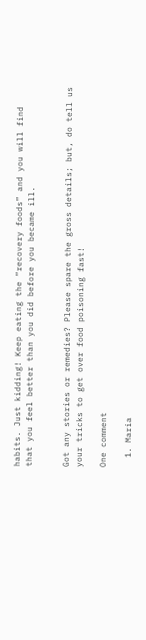habits. Just kidding! Keep eating the “recovery foods” and you will find that you feel better than you did before you became ill.


Got any stories or remedies? Please spare the gross details; but, do tell us your tricks to get over food poisoning fast!

One comment

  1. Maria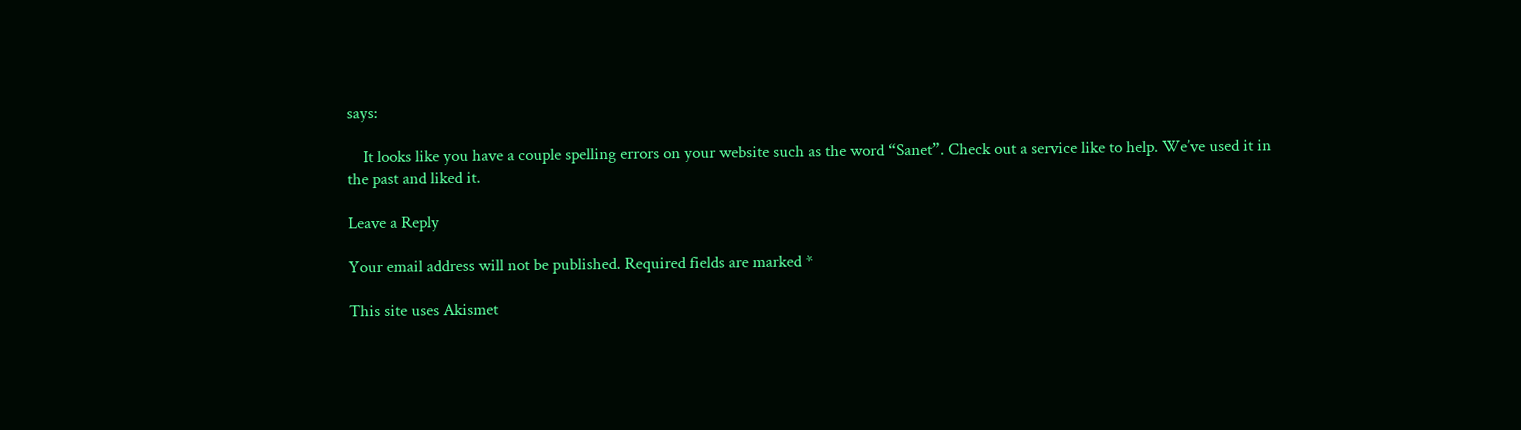says:

    It looks like you have a couple spelling errors on your website such as the word “Sanet”. Check out a service like to help. We’ve used it in the past and liked it.

Leave a Reply

Your email address will not be published. Required fields are marked *

This site uses Akismet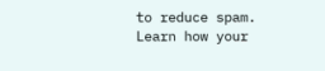to reduce spam. Learn how your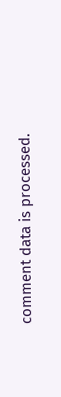comment data is processed.